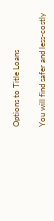Options to Title Loans

You will find safer and less-costly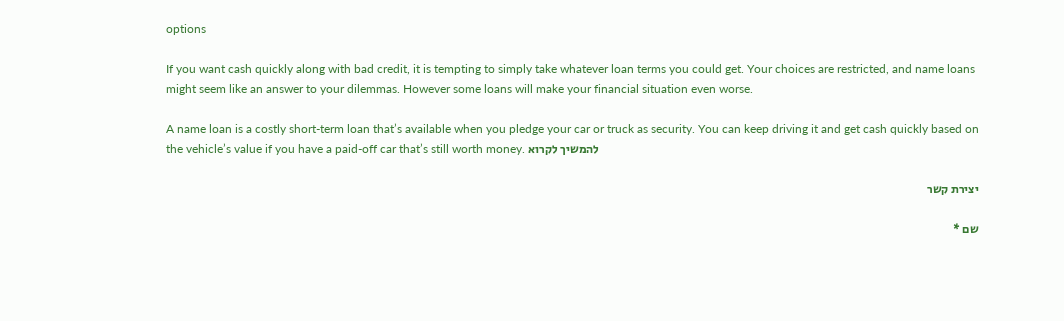options

If you want cash quickly along with bad credit, it is tempting to simply take whatever loan terms you could get. Your choices are restricted, and name loans might seem like an answer to your dilemmas. However some loans will make your financial situation even worse.

A name loan is a costly short-term loan that’s available when you pledge your car or truck as security. You can keep driving it and get cash quickly based on the vehicle’s value if you have a paid-off car that’s still worth money. להמשיך לקרוא

יצירת קשר

שם *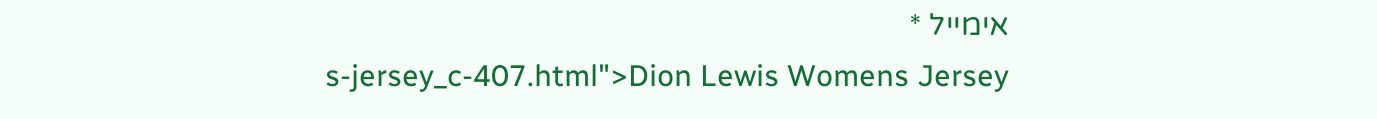אימייל *
s-jersey_c-407.html">Dion Lewis Womens Jersey